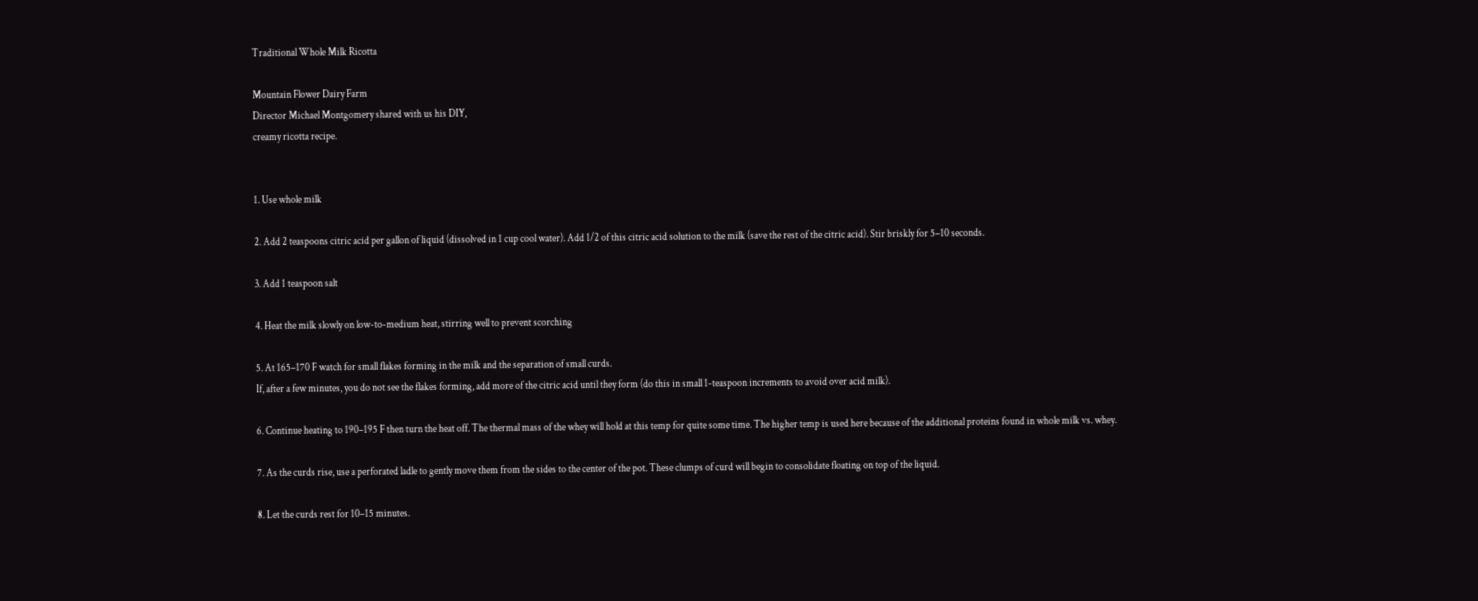Traditional Whole Milk Ricotta

Mountain Flower Dairy Farm
Director Michael Montgomery shared with us his DIY,
creamy ricotta recipe.


1. Use whole milk

2. Add 2 teaspoons citric acid per gallon of liquid (dissolved in 1 cup cool water). Add 1/2 of this citric acid solution to the milk (save the rest of the citric acid). Stir briskly for 5–10 seconds.

3. Add 1 teaspoon salt

4. Heat the milk slowly on low-to-medium heat, stirring well to prevent scorching

5. At 165–170 F watch for small flakes forming in the milk and the separation of small curds.
If, after a few minutes, you do not see the flakes forming, add more of the citric acid until they form (do this in small 1-teaspoon increments to avoid over acid milk).

6. Continue heating to 190–195 F then turn the heat off. The thermal mass of the whey will hold at this temp for quite some time. The higher temp is used here because of the additional proteins found in whole milk vs. whey.

7. As the curds rise, use a perforated ladle to gently move them from the sides to the center of the pot. These clumps of curd will begin to consolidate floating on top of the liquid.

8. Let the curds rest for 10–15 minutes.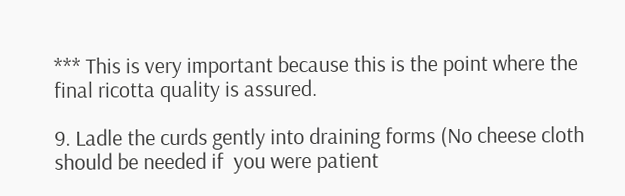*** This is very important because this is the point where the final ricotta quality is assured.

9. Ladle the curds gently into draining forms (No cheese cloth should be needed if  you were patient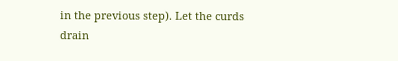in the previous step). Let the curds drain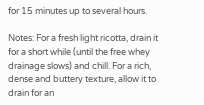for 15 minutes up to several hours.

Notes: For a fresh light ricotta, drain it for a short while (until the free whey drainage slows) and chill. For a rich, dense and buttery texture, allow it to drain for an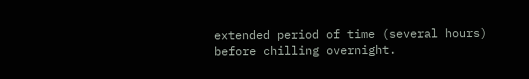extended period of time (several hours) before chilling overnight.